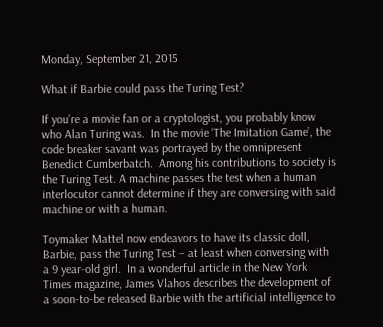Monday, September 21, 2015

What if Barbie could pass the Turing Test?

If you’re a movie fan or a cryptologist, you probably know who Alan Turing was.  In the movie ‘The Imitation Game’, the code breaker savant was portrayed by the omnipresent Benedict Cumberbatch.  Among his contributions to society is the Turing Test. A machine passes the test when a human interlocutor cannot determine if they are conversing with said machine or with a human.

Toymaker Mattel now endeavors to have its classic doll, Barbie, pass the Turing Test – at least when conversing with a 9 year-old girl.  In a wonderful article in the New York Times magazine, James Vlahos describes the development of a soon-to-be released Barbie with the artificial intelligence to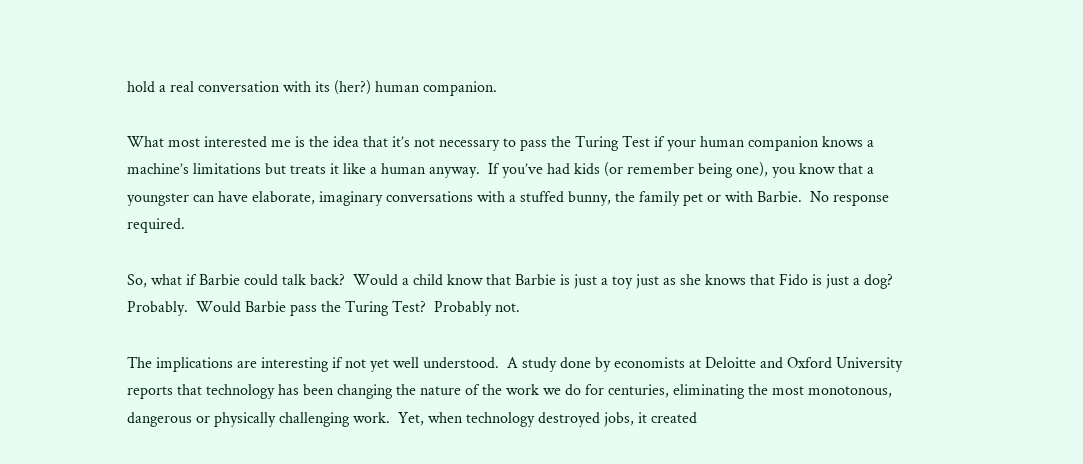hold a real conversation with its (her?) human companion.

What most interested me is the idea that it’s not necessary to pass the Turing Test if your human companion knows a machine’s limitations but treats it like a human anyway.  If you’ve had kids (or remember being one), you know that a youngster can have elaborate, imaginary conversations with a stuffed bunny, the family pet or with Barbie.  No response required.

So, what if Barbie could talk back?  Would a child know that Barbie is just a toy just as she knows that Fido is just a dog?  Probably.  Would Barbie pass the Turing Test?  Probably not.

The implications are interesting if not yet well understood.  A study done by economists at Deloitte and Oxford University reports that technology has been changing the nature of the work we do for centuries, eliminating the most monotonous, dangerous or physically challenging work.  Yet, when technology destroyed jobs, it created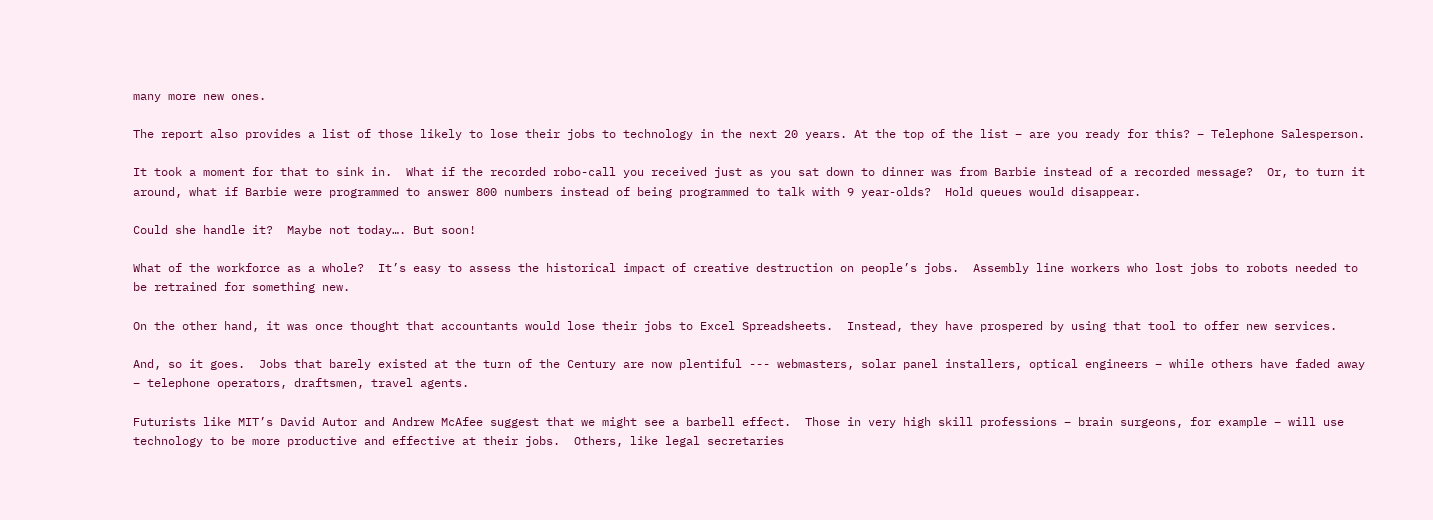many more new ones.

The report also provides a list of those likely to lose their jobs to technology in the next 20 years. At the top of the list – are you ready for this? – Telephone Salesperson.

It took a moment for that to sink in.  What if the recorded robo-call you received just as you sat down to dinner was from Barbie instead of a recorded message?  Or, to turn it around, what if Barbie were programmed to answer 800 numbers instead of being programmed to talk with 9 year-olds?  Hold queues would disappear.

Could she handle it?  Maybe not today…. But soon!

What of the workforce as a whole?  It’s easy to assess the historical impact of creative destruction on people’s jobs.  Assembly line workers who lost jobs to robots needed to be retrained for something new.

On the other hand, it was once thought that accountants would lose their jobs to Excel Spreadsheets.  Instead, they have prospered by using that tool to offer new services.

And, so it goes.  Jobs that barely existed at the turn of the Century are now plentiful --- webmasters, solar panel installers, optical engineers – while others have faded away – telephone operators, draftsmen, travel agents.

Futurists like MIT’s David Autor and Andrew McAfee suggest that we might see a barbell effect.  Those in very high skill professions – brain surgeons, for example – will use technology to be more productive and effective at their jobs.  Others, like legal secretaries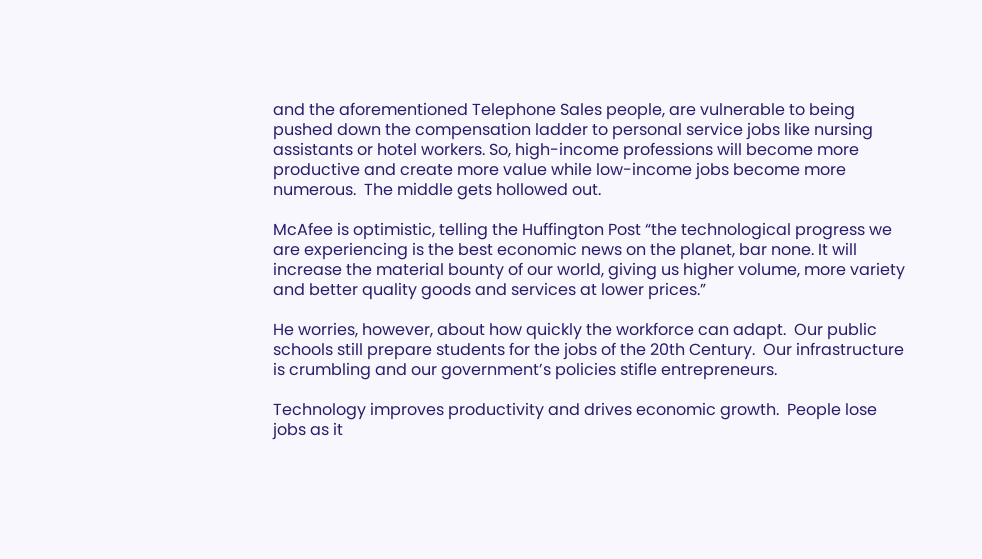and the aforementioned Telephone Sales people, are vulnerable to being pushed down the compensation ladder to personal service jobs like nursing assistants or hotel workers. So, high-income professions will become more productive and create more value while low-income jobs become more numerous.  The middle gets hollowed out.

McAfee is optimistic, telling the Huffington Post “the technological progress we are experiencing is the best economic news on the planet, bar none. It will increase the material bounty of our world, giving us higher volume, more variety and better quality goods and services at lower prices.”

He worries, however, about how quickly the workforce can adapt.  Our public schools still prepare students for the jobs of the 20th Century.  Our infrastructure is crumbling and our government’s policies stifle entrepreneurs.

Technology improves productivity and drives economic growth.  People lose jobs as it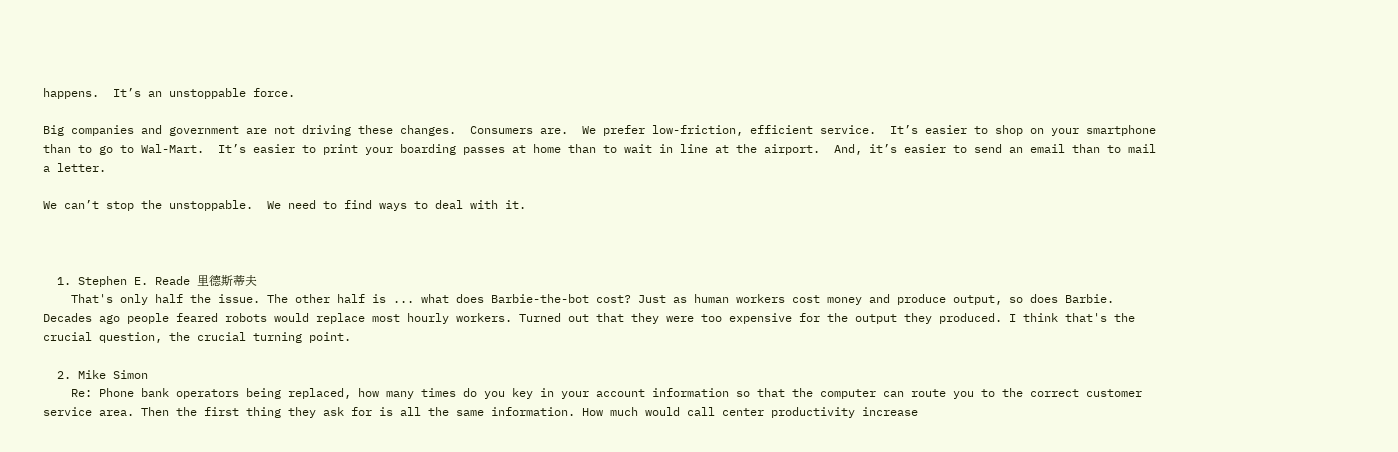happens.  It’s an unstoppable force.

Big companies and government are not driving these changes.  Consumers are.  We prefer low-friction, efficient service.  It’s easier to shop on your smartphone than to go to Wal-Mart.  It’s easier to print your boarding passes at home than to wait in line at the airport.  And, it’s easier to send an email than to mail a letter.

We can’t stop the unstoppable.  We need to find ways to deal with it.



  1. Stephen E. Reade 里德斯蒂夫
    That's only half the issue. The other half is ... what does Barbie-the-bot cost? Just as human workers cost money and produce output, so does Barbie. Decades ago people feared robots would replace most hourly workers. Turned out that they were too expensive for the output they produced. I think that's the crucial question, the crucial turning point.

  2. Mike Simon
    Re: Phone bank operators being replaced, how many times do you key in your account information so that the computer can route you to the correct customer service area. Then the first thing they ask for is all the same information. How much would call center productivity increase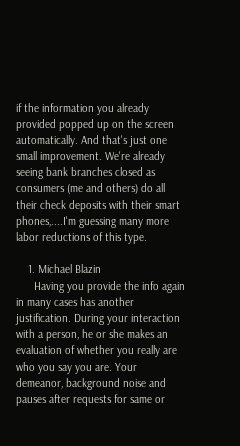if the information you already provided popped up on the screen automatically. And that's just one small improvement. We're already seeing bank branches closed as consumers (me and others) do all their check deposits with their smart phones,....I'm guessing many more labor reductions of this type.

    1. Michael Blazin
      Having you provide the info again in many cases has another justification. During your interaction with a person, he or she makes an evaluation of whether you really are who you say you are. Your demeanor, background noise and pauses after requests for same or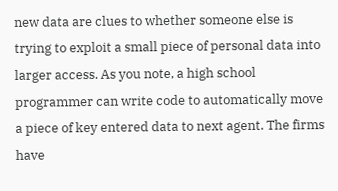new data are clues to whether someone else is trying to exploit a small piece of personal data into larger access. As you note, a high school programmer can write code to automatically move a piece of key entered data to next agent. The firms have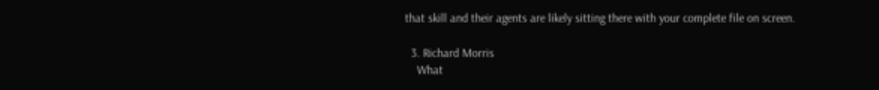that skill and their agents are likely sitting there with your complete file on screen.

  3. Richard Morris
    What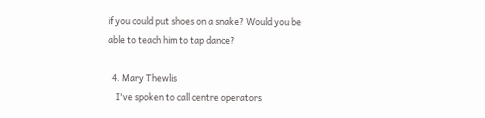if you could put shoes on a snake? Would you be able to teach him to tap dance?

  4. Mary Thewlis
    I've spoken to call centre operators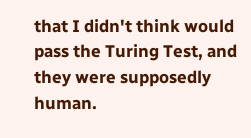that I didn't think would pass the Turing Test, and they were supposedly human.